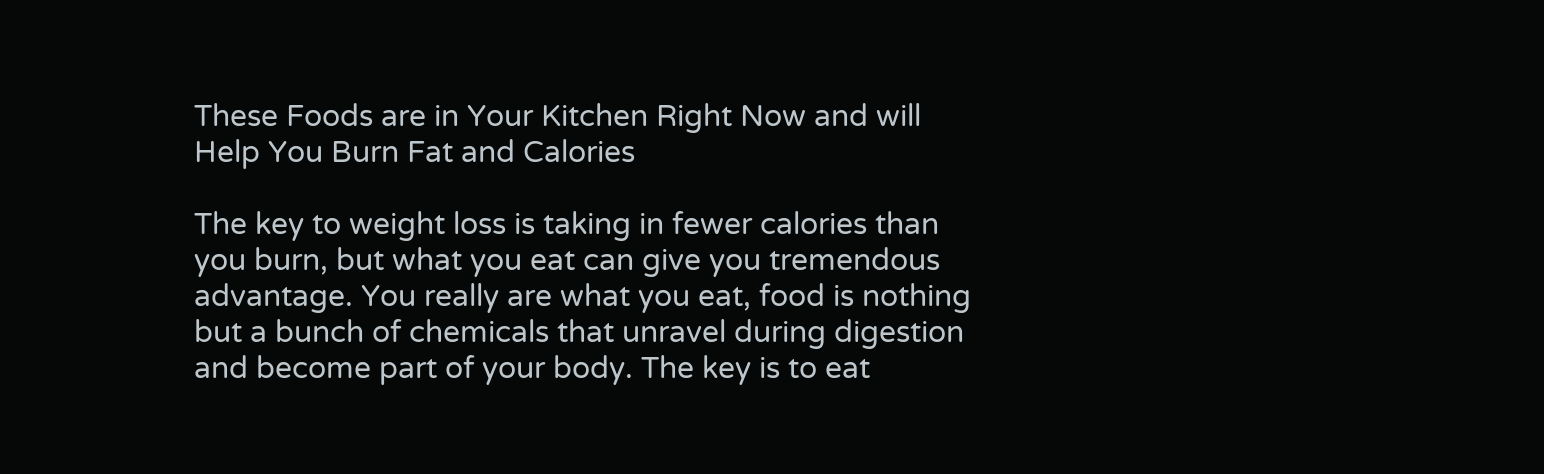These Foods are in Your Kitchen Right Now and will Help You Burn Fat and Calories

The key to weight loss is taking in fewer calories than you burn, but what you eat can give you tremendous advantage. You really are what you eat, food is nothing but a bunch of chemicals that unravel during digestion and become part of your body. The key is to eat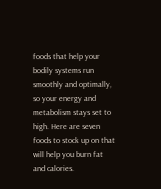foods that help your bodily systems run smoothly and optimally, so your energy and metabolism stays set to high. Here are seven foods to stock up on that will help you burn fat and calories.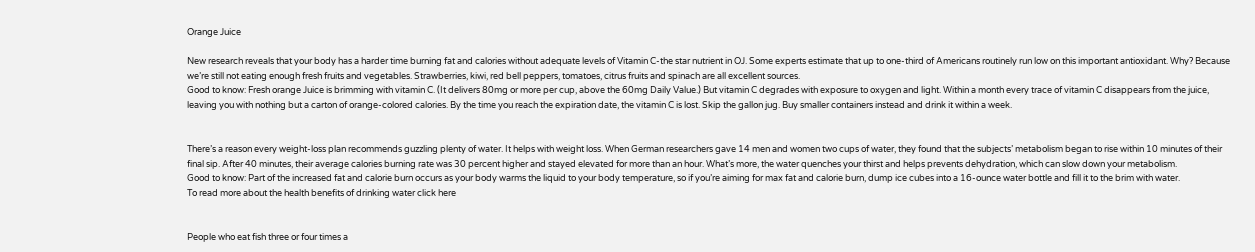Orange Juice

New research reveals that your body has a harder time burning fat and calories without adequate levels of Vitamin C-the star nutrient in OJ. Some experts estimate that up to one-third of Americans routinely run low on this important antioxidant. Why? Because we’re still not eating enough fresh fruits and vegetables. Strawberries, kiwi, red bell peppers, tomatoes, citrus fruits and spinach are all excellent sources.
Good to know: Fresh orange Juice is brimming with vitamin C. (It delivers 80mg or more per cup, above the 60mg Daily Value.) But vitamin C degrades with exposure to oxygen and light. Within a month every trace of vitamin C disappears from the juice, leaving you with nothing but a carton of orange-colored calories. By the time you reach the expiration date, the vitamin C is lost. Skip the gallon jug. Buy smaller containers instead and drink it within a week.


There’s a reason every weight-loss plan recommends guzzling plenty of water. It helps with weight loss. When German researchers gave 14 men and women two cups of water, they found that the subjects’ metabolism began to rise within 10 minutes of their final sip. After 40 minutes, their average calories burning rate was 30 percent higher and stayed elevated for more than an hour. What’s more, the water quenches your thirst and helps prevents dehydration, which can slow down your metabolism.
Good to know: Part of the increased fat and calorie burn occurs as your body warms the liquid to your body temperature, so if you’re aiming for max fat and calorie burn, dump ice cubes into a 16-ounce water bottle and fill it to the brim with water.
To read more about the health benefits of drinking water click here


People who eat fish three or four times a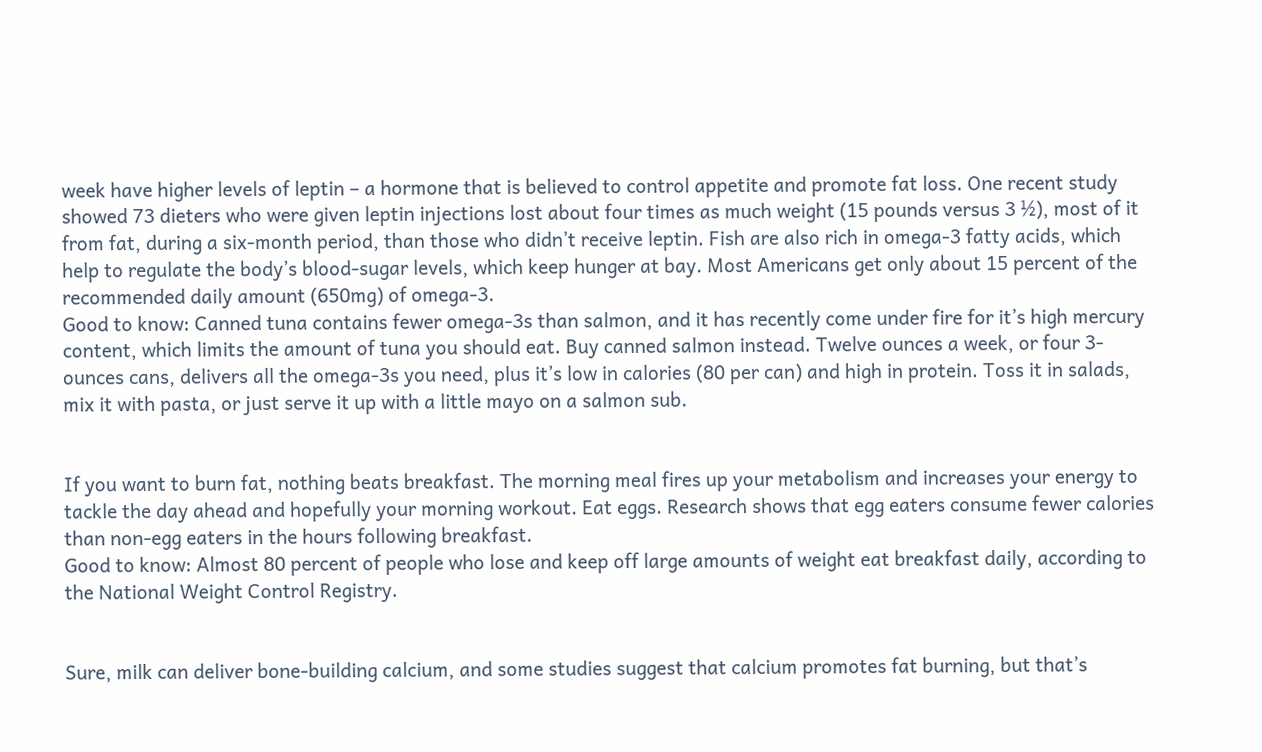week have higher levels of leptin – a hormone that is believed to control appetite and promote fat loss. One recent study showed 73 dieters who were given leptin injections lost about four times as much weight (15 pounds versus 3 ½), most of it from fat, during a six-month period, than those who didn’t receive leptin. Fish are also rich in omega-3 fatty acids, which help to regulate the body’s blood-sugar levels, which keep hunger at bay. Most Americans get only about 15 percent of the recommended daily amount (650mg) of omega-3.
Good to know: Canned tuna contains fewer omega-3s than salmon, and it has recently come under fire for it’s high mercury content, which limits the amount of tuna you should eat. Buy canned salmon instead. Twelve ounces a week, or four 3-ounces cans, delivers all the omega-3s you need, plus it’s low in calories (80 per can) and high in protein. Toss it in salads, mix it with pasta, or just serve it up with a little mayo on a salmon sub.


If you want to burn fat, nothing beats breakfast. The morning meal fires up your metabolism and increases your energy to tackle the day ahead and hopefully your morning workout. Eat eggs. Research shows that egg eaters consume fewer calories than non-egg eaters in the hours following breakfast.
Good to know: Almost 80 percent of people who lose and keep off large amounts of weight eat breakfast daily, according to the National Weight Control Registry.


Sure, milk can deliver bone-building calcium, and some studies suggest that calcium promotes fat burning, but that’s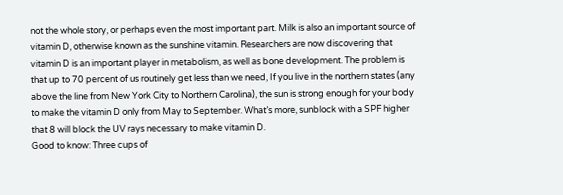not the whole story, or perhaps even the most important part. Milk is also an important source of vitamin D, otherwise known as the sunshine vitamin. Researchers are now discovering that vitamin D is an important player in metabolism, as well as bone development. The problem is that up to 70 percent of us routinely get less than we need, If you live in the northern states (any above the line from New York City to Northern Carolina), the sun is strong enough for your body to make the vitamin D only from May to September. What’s more, sunblock with a SPF higher that 8 will block the UV rays necessary to make vitamin D.
Good to know: Three cups of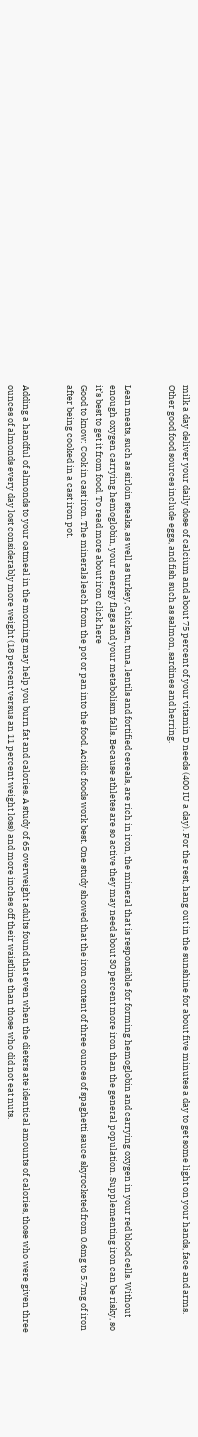milk a day deliver your daily dose of calcium and about 75 percent of your vitamin D needs (400 IU a day). For the rest, hang out in the sunshine for about five minutes a day to get some light on your hands, face and arms. Other good food sources include eggs, and fish such as salmon, sardines and herring.


Lean meats, such as sirloin steaks, as well as turkey, chicken, tuna, lentils and fortified cereals, are rich in iron, the mineral that is responsible for forming hemoglobin and carrying oxygen in your red blood cells. Without enough oxygen carrying hemoglobin, your energy flags and your metabolism falls. Because athletes are so active they may need about 30 percent more iron than the general population. Supplementing iron can be risky, so it’s best to get it from food. To read more about iron click here
Good to know: Cook in cast iron. The minerals leach from the pot or pan into the food. Acidic foods work best. One study showed that the iron content of three ounces of spaghetti sauce skyrocketed from 0.6mg to 5.7mg of iron after being cooked in a cast iron pot.


Adding a handful of almonds to your oatmeal in the morning may help you burn fat and calories. A study of 65 overweight adults found that even when the dieters ate identical amounts of calories, those who were given three ounces of almonds every day lost considerably more weight (18 percent versus an 11 percent weight loss) and more inches off their waistline than those who did not eat nuts.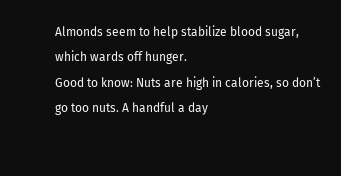Almonds seem to help stabilize blood sugar, which wards off hunger.
Good to know: Nuts are high in calories, so don’t go too nuts. A handful a day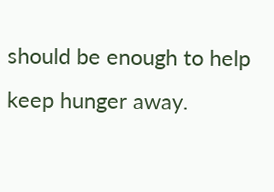should be enough to help keep hunger away.